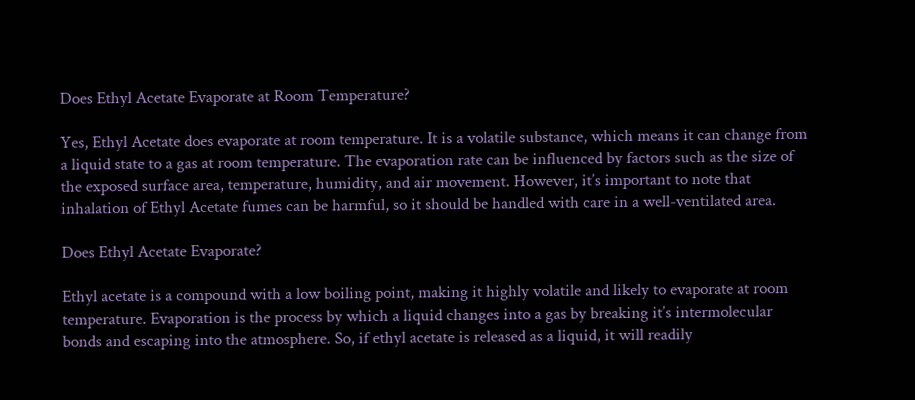Does Ethyl Acetate Evaporate at Room Temperature?

Yes, Ethyl Acetate does evaporate at room temperature. It is a volatile substance, which means it can change from a liquid state to a gas at room temperature. The evaporation rate can be influenced by factors such as the size of the exposed surface area, temperature, humidity, and air movement. However, it’s important to note that inhalation of Ethyl Acetate fumes can be harmful, so it should be handled with care in a well-ventilated area.

Does Ethyl Acetate Evaporate?

Ethyl acetate is a compound with a low boiling point, making it highly volatile and likely to evaporate at room temperature. Evaporation is the process by which a liquid changes into a gas by breaking it’s intermolecular bonds and escaping into the atmosphere. So, if ethyl acetate is released as a liquid, it will readily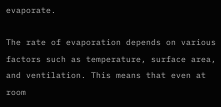evaporate.

The rate of evaporation depends on various factors such as temperature, surface area, and ventilation. This means that even at room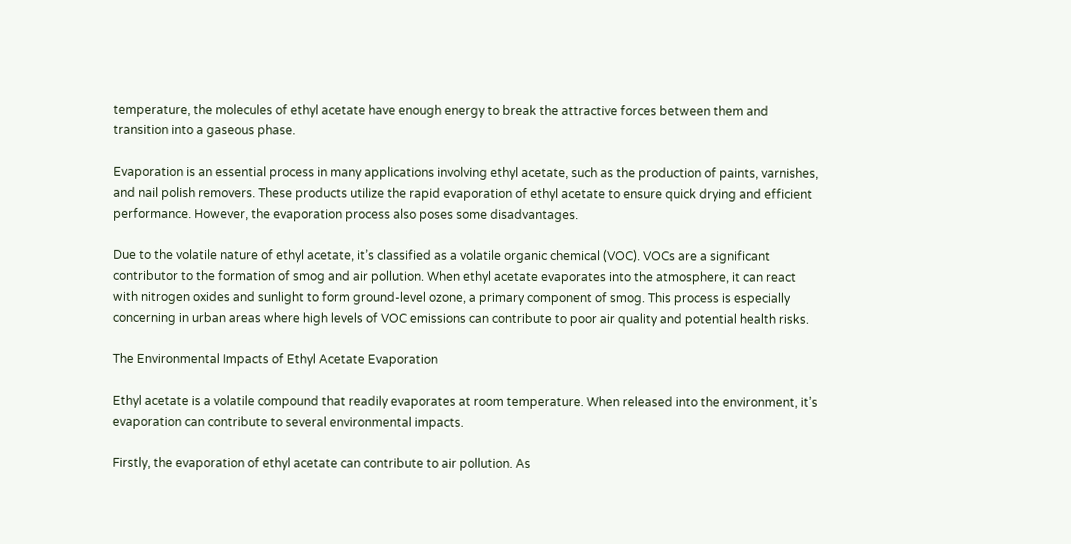temperature, the molecules of ethyl acetate have enough energy to break the attractive forces between them and transition into a gaseous phase.

Evaporation is an essential process in many applications involving ethyl acetate, such as the production of paints, varnishes, and nail polish removers. These products utilize the rapid evaporation of ethyl acetate to ensure quick drying and efficient performance. However, the evaporation process also poses some disadvantages.

Due to the volatile nature of ethyl acetate, it’s classified as a volatile organic chemical (VOC). VOCs are a significant contributor to the formation of smog and air pollution. When ethyl acetate evaporates into the atmosphere, it can react with nitrogen oxides and sunlight to form ground-level ozone, a primary component of smog. This process is especially concerning in urban areas where high levels of VOC emissions can contribute to poor air quality and potential health risks.

The Environmental Impacts of Ethyl Acetate Evaporation

Ethyl acetate is a volatile compound that readily evaporates at room temperature. When released into the environment, it’s evaporation can contribute to several environmental impacts.

Firstly, the evaporation of ethyl acetate can contribute to air pollution. As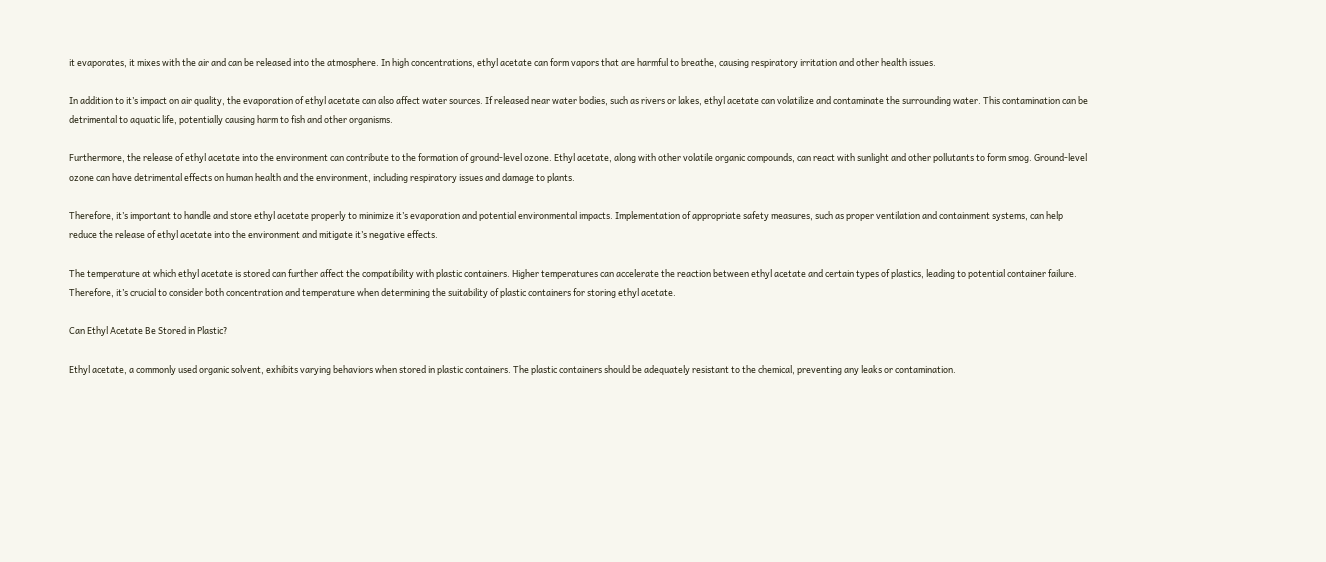it evaporates, it mixes with the air and can be released into the atmosphere. In high concentrations, ethyl acetate can form vapors that are harmful to breathe, causing respiratory irritation and other health issues.

In addition to it’s impact on air quality, the evaporation of ethyl acetate can also affect water sources. If released near water bodies, such as rivers or lakes, ethyl acetate can volatilize and contaminate the surrounding water. This contamination can be detrimental to aquatic life, potentially causing harm to fish and other organisms.

Furthermore, the release of ethyl acetate into the environment can contribute to the formation of ground-level ozone. Ethyl acetate, along with other volatile organic compounds, can react with sunlight and other pollutants to form smog. Ground-level ozone can have detrimental effects on human health and the environment, including respiratory issues and damage to plants.

Therefore, it’s important to handle and store ethyl acetate properly to minimize it’s evaporation and potential environmental impacts. Implementation of appropriate safety measures, such as proper ventilation and containment systems, can help reduce the release of ethyl acetate into the environment and mitigate it’s negative effects.

The temperature at which ethyl acetate is stored can further affect the compatibility with plastic containers. Higher temperatures can accelerate the reaction between ethyl acetate and certain types of plastics, leading to potential container failure. Therefore, it’s crucial to consider both concentration and temperature when determining the suitability of plastic containers for storing ethyl acetate.

Can Ethyl Acetate Be Stored in Plastic?

Ethyl acetate, a commonly used organic solvent, exhibits varying behaviors when stored in plastic containers. The plastic containers should be adequately resistant to the chemical, preventing any leaks or contamination.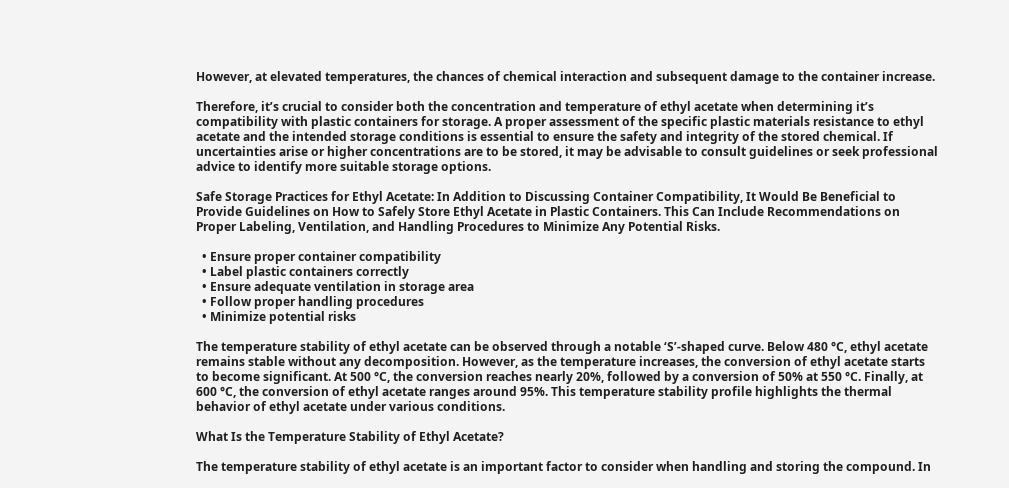However, at elevated temperatures, the chances of chemical interaction and subsequent damage to the container increase.

Therefore, it’s crucial to consider both the concentration and temperature of ethyl acetate when determining it’s compatibility with plastic containers for storage. A proper assessment of the specific plastic materials resistance to ethyl acetate and the intended storage conditions is essential to ensure the safety and integrity of the stored chemical. If uncertainties arise or higher concentrations are to be stored, it may be advisable to consult guidelines or seek professional advice to identify more suitable storage options.

Safe Storage Practices for Ethyl Acetate: In Addition to Discussing Container Compatibility, It Would Be Beneficial to Provide Guidelines on How to Safely Store Ethyl Acetate in Plastic Containers. This Can Include Recommendations on Proper Labeling, Ventilation, and Handling Procedures to Minimize Any Potential Risks.

  • Ensure proper container compatibility
  • Label plastic containers correctly
  • Ensure adequate ventilation in storage area
  • Follow proper handling procedures
  • Minimize potential risks

The temperature stability of ethyl acetate can be observed through a notable ‘S’-shaped curve. Below 480 °C, ethyl acetate remains stable without any decomposition. However, as the temperature increases, the conversion of ethyl acetate starts to become significant. At 500 °C, the conversion reaches nearly 20%, followed by a conversion of 50% at 550 °C. Finally, at 600 °C, the conversion of ethyl acetate ranges around 95%. This temperature stability profile highlights the thermal behavior of ethyl acetate under various conditions.

What Is the Temperature Stability of Ethyl Acetate?

The temperature stability of ethyl acetate is an important factor to consider when handling and storing the compound. In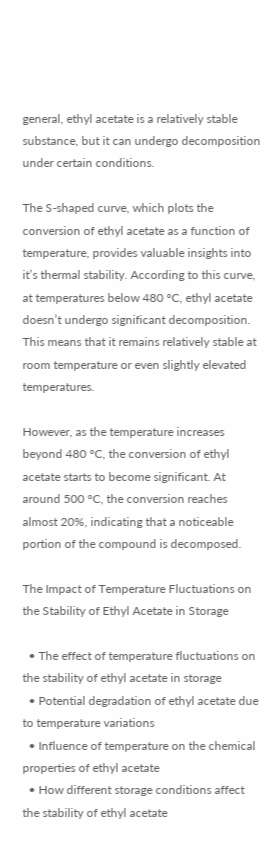general, ethyl acetate is a relatively stable substance, but it can undergo decomposition under certain conditions.

The S-shaped curve, which plots the conversion of ethyl acetate as a function of temperature, provides valuable insights into it’s thermal stability. According to this curve, at temperatures below 480 °C, ethyl acetate doesn’t undergo significant decomposition. This means that it remains relatively stable at room temperature or even slightly elevated temperatures.

However, as the temperature increases beyond 480 °C, the conversion of ethyl acetate starts to become significant. At around 500 °C, the conversion reaches almost 20%, indicating that a noticeable portion of the compound is decomposed.

The Impact of Temperature Fluctuations on the Stability of Ethyl Acetate in Storage

  • The effect of temperature fluctuations on the stability of ethyl acetate in storage
  • Potential degradation of ethyl acetate due to temperature variations
  • Influence of temperature on the chemical properties of ethyl acetate
  • How different storage conditions affect the stability of ethyl acetate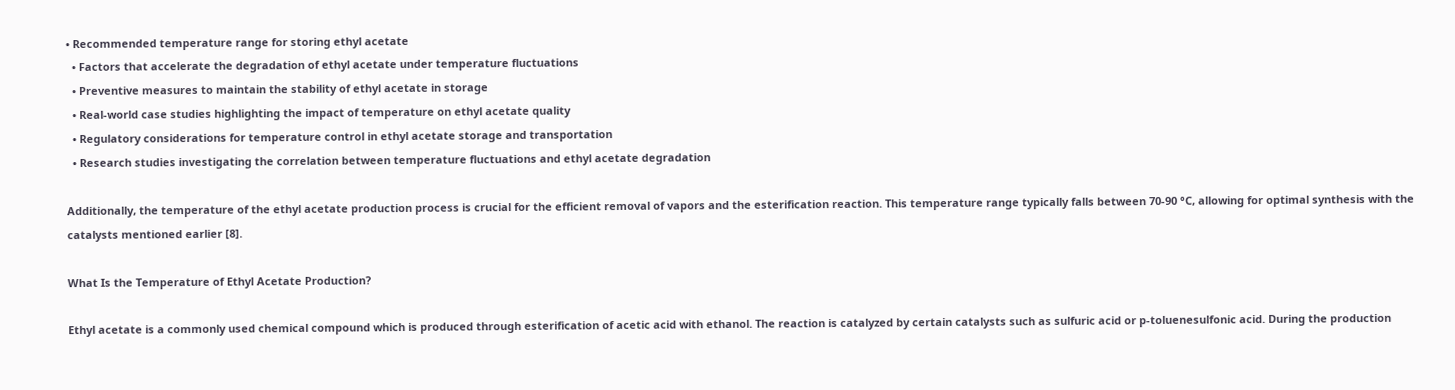• Recommended temperature range for storing ethyl acetate
  • Factors that accelerate the degradation of ethyl acetate under temperature fluctuations
  • Preventive measures to maintain the stability of ethyl acetate in storage
  • Real-world case studies highlighting the impact of temperature on ethyl acetate quality
  • Regulatory considerations for temperature control in ethyl acetate storage and transportation
  • Research studies investigating the correlation between temperature fluctuations and ethyl acetate degradation

Additionally, the temperature of the ethyl acetate production process is crucial for the efficient removal of vapors and the esterification reaction. This temperature range typically falls between 70-90 °C, allowing for optimal synthesis with the catalysts mentioned earlier [8].

What Is the Temperature of Ethyl Acetate Production?

Ethyl acetate is a commonly used chemical compound which is produced through esterification of acetic acid with ethanol. The reaction is catalyzed by certain catalysts such as sulfuric acid or p-toluenesulfonic acid. During the production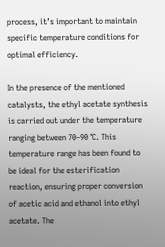process, it’s important to maintain specific temperature conditions for optimal efficiency.

In the presence of the mentioned catalysts, the ethyl acetate synthesis is carried out under the temperature ranging between 70–90 °C. This temperature range has been found to be ideal for the esterification reaction, ensuring proper conversion of acetic acid and ethanol into ethyl acetate. The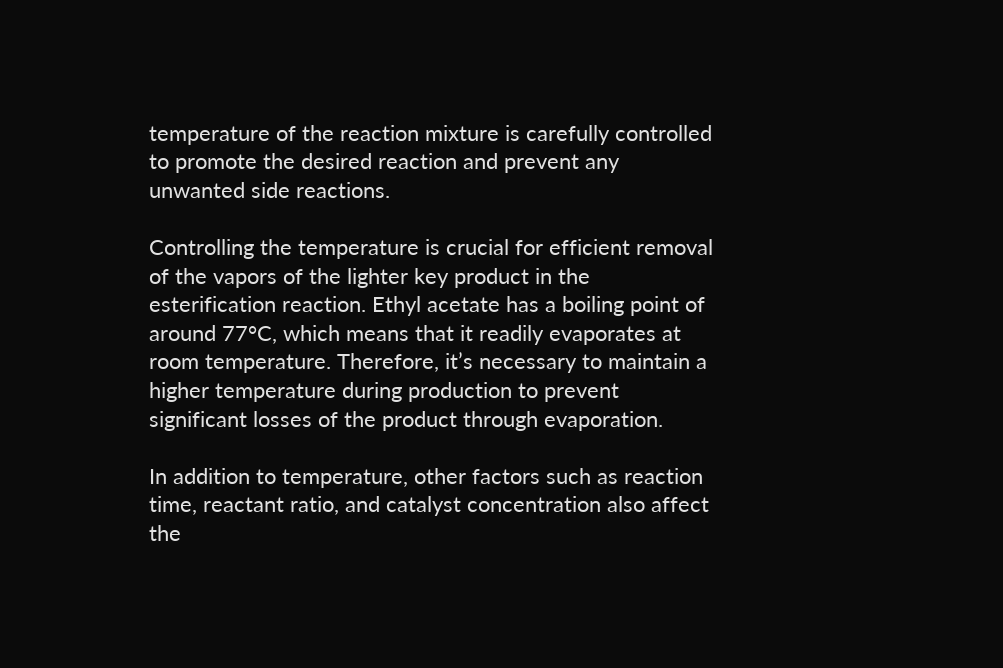temperature of the reaction mixture is carefully controlled to promote the desired reaction and prevent any unwanted side reactions.

Controlling the temperature is crucial for efficient removal of the vapors of the lighter key product in the esterification reaction. Ethyl acetate has a boiling point of around 77°C, which means that it readily evaporates at room temperature. Therefore, it’s necessary to maintain a higher temperature during production to prevent significant losses of the product through evaporation.

In addition to temperature, other factors such as reaction time, reactant ratio, and catalyst concentration also affect the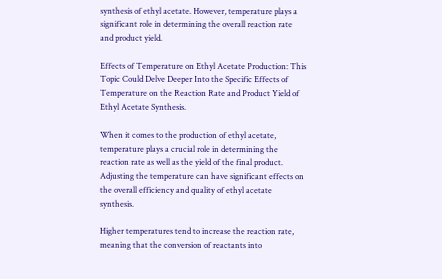synthesis of ethyl acetate. However, temperature plays a significant role in determining the overall reaction rate and product yield.

Effects of Temperature on Ethyl Acetate Production: This Topic Could Delve Deeper Into the Specific Effects of Temperature on the Reaction Rate and Product Yield of Ethyl Acetate Synthesis.

When it comes to the production of ethyl acetate, temperature plays a crucial role in determining the reaction rate as well as the yield of the final product. Adjusting the temperature can have significant effects on the overall efficiency and quality of ethyl acetate synthesis.

Higher temperatures tend to increase the reaction rate, meaning that the conversion of reactants into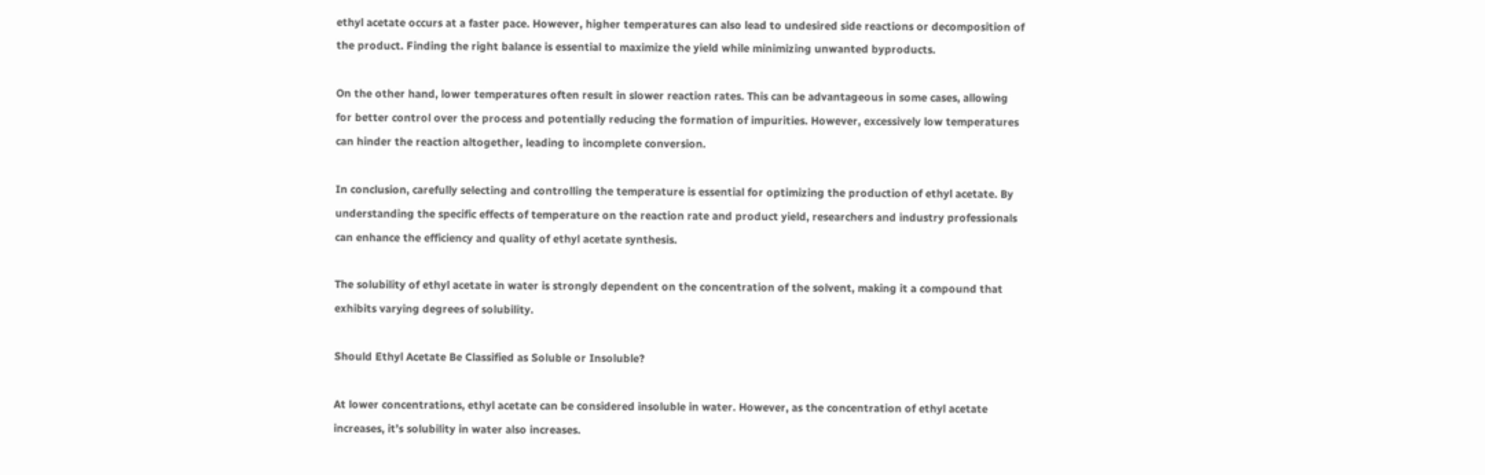ethyl acetate occurs at a faster pace. However, higher temperatures can also lead to undesired side reactions or decomposition of the product. Finding the right balance is essential to maximize the yield while minimizing unwanted byproducts.

On the other hand, lower temperatures often result in slower reaction rates. This can be advantageous in some cases, allowing for better control over the process and potentially reducing the formation of impurities. However, excessively low temperatures can hinder the reaction altogether, leading to incomplete conversion.

In conclusion, carefully selecting and controlling the temperature is essential for optimizing the production of ethyl acetate. By understanding the specific effects of temperature on the reaction rate and product yield, researchers and industry professionals can enhance the efficiency and quality of ethyl acetate synthesis.

The solubility of ethyl acetate in water is strongly dependent on the concentration of the solvent, making it a compound that exhibits varying degrees of solubility.

Should Ethyl Acetate Be Classified as Soluble or Insoluble?

At lower concentrations, ethyl acetate can be considered insoluble in water. However, as the concentration of ethyl acetate increases, it’s solubility in water also increases.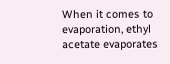When it comes to evaporation, ethyl acetate evaporates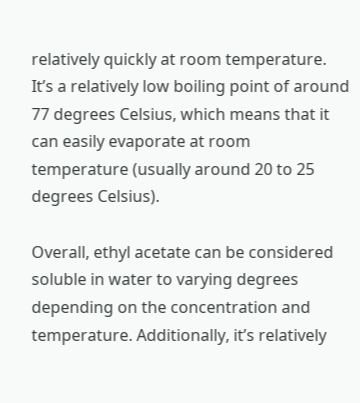relatively quickly at room temperature. It’s a relatively low boiling point of around 77 degrees Celsius, which means that it can easily evaporate at room temperature (usually around 20 to 25 degrees Celsius).

Overall, ethyl acetate can be considered soluble in water to varying degrees depending on the concentration and temperature. Additionally, it’s relatively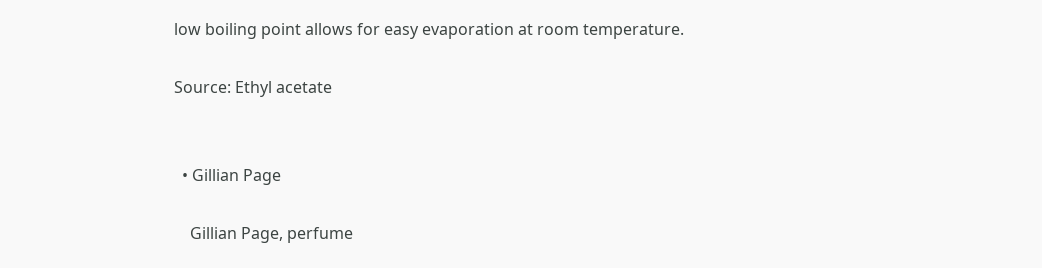low boiling point allows for easy evaporation at room temperature.

Source: Ethyl acetate


  • Gillian Page

    Gillian Page, perfume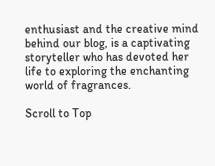enthusiast and the creative mind behind our blog, is a captivating storyteller who has devoted her life to exploring the enchanting world of fragrances.

Scroll to Top